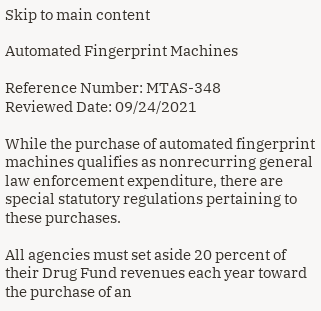Skip to main content

Automated Fingerprint Machines

Reference Number: MTAS-348
Reviewed Date: 09/24/2021

While the purchase of automated fingerprint machines qualifies as nonrecurring general law enforcement expenditure, there are special statutory regulations pertaining to these purchases.

All agencies must set aside 20 percent of their Drug Fund revenues each year toward the purchase of an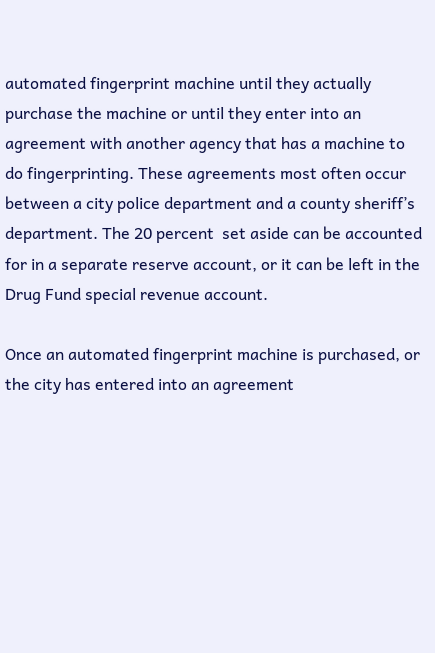automated fingerprint machine until they actually purchase the machine or until they enter into an agreement with another agency that has a machine to do fingerprinting. These agreements most often occur between a city police department and a county sheriff’s department. The 20 percent  set aside can be accounted for in a separate reserve account, or it can be left in the Drug Fund special revenue account.

Once an automated fingerprint machine is purchased, or the city has entered into an agreement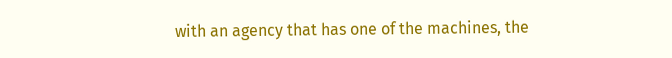with an agency that has one of the machines, the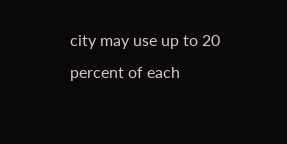city may use up to 20 percent of each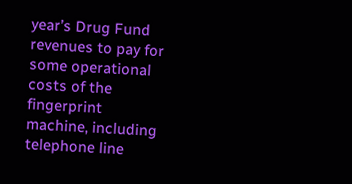year’s Drug Fund revenues to pay for some operational costs of the fingerprint machine, including telephone line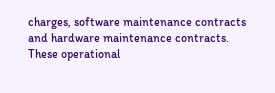charges, software maintenance contracts and hardware maintenance contracts. These operational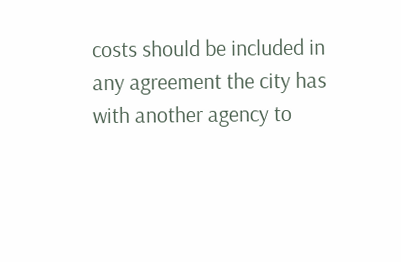costs should be included in any agreement the city has with another agency to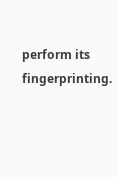perform its fingerprinting.